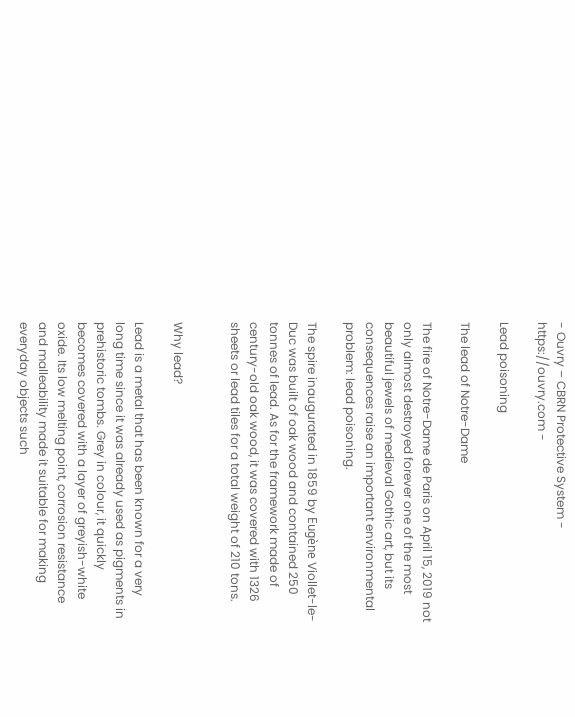- Ouvry – CBRN Protective System - https://ouvry.com -

Lead poisoning

The lead of Notre-Dame

The fire of Notre-Dame de Paris on April 15, 2019 not only almost destroyed forever one of the most beautiful jewels of medieval Gothic art, but its consequences raise an important environmental problem: lead poisoning.

The spire inaugurated in 1859 by Eugène Viollet-le-Duc was built of oak wood and contained 250 tonnes of lead. As for the framework made of century-old oak wood, it was covered with 1326 sheets or lead tiles for a total weight of 210 tons.


Why lead?

Lead is a metal that has been known for a very long time since it was already used as pigments in prehistoric tombs. Grey in colour, it quickly becomes covered with a layer of greyish-white oxide. Its low melting point, corrosion resistance and malleability made it suitable for making everyday objects such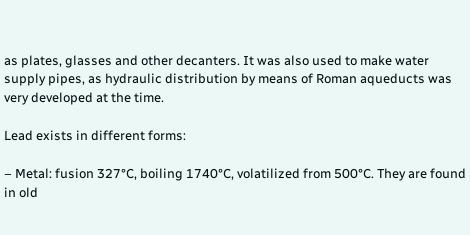as plates, glasses and other decanters. It was also used to make water supply pipes, as hydraulic distribution by means of Roman aqueducts was very developed at the time.

Lead exists in different forms:

– Metal: fusion 327°C, boiling 1740°C, volatilized from 500°C. They are found in old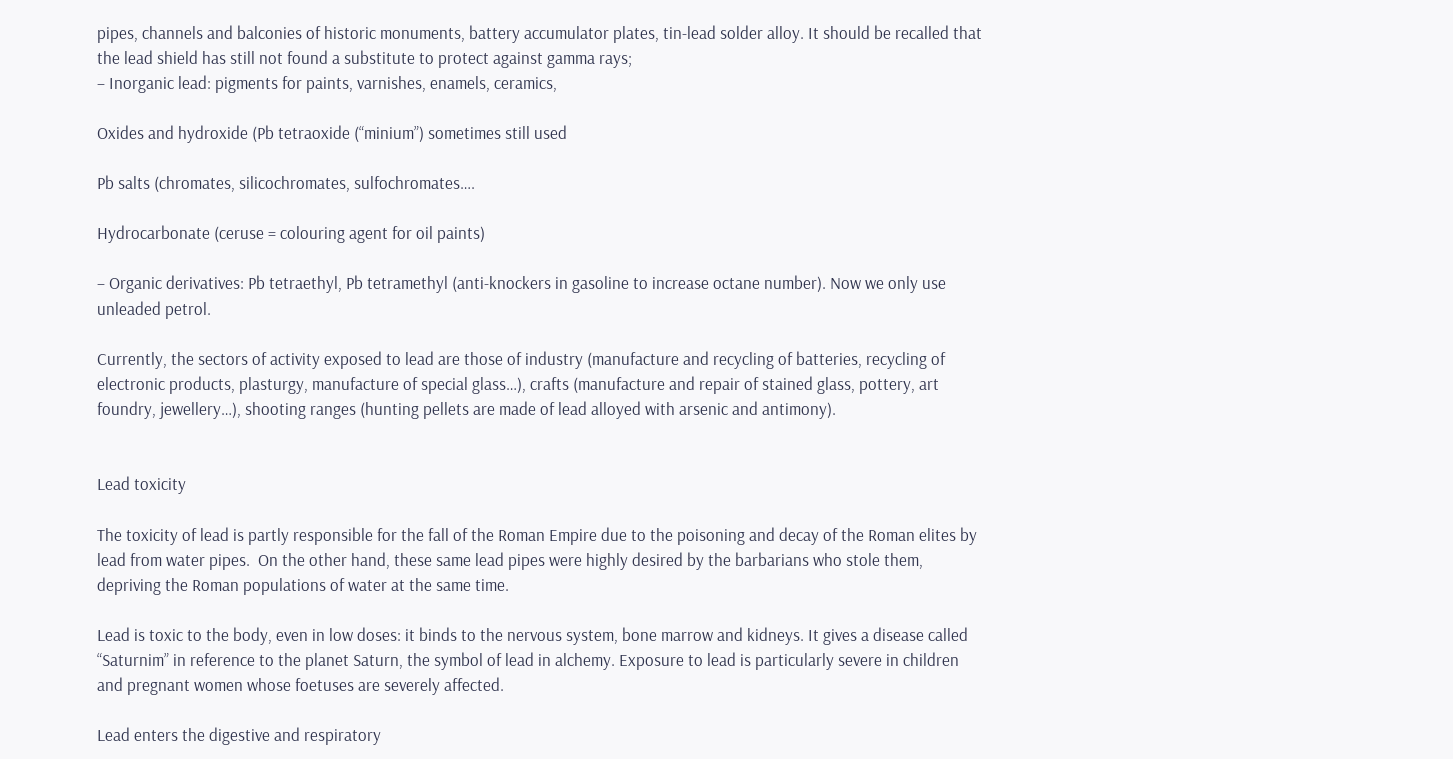pipes, channels and balconies of historic monuments, battery accumulator plates, tin-lead solder alloy. It should be recalled that the lead shield has still not found a substitute to protect against gamma rays;
– Inorganic lead: pigments for paints, varnishes, enamels, ceramics,

Oxides and hydroxide (Pb tetraoxide (“minium”) sometimes still used

Pb salts (chromates, silicochromates, sulfochromates….

Hydrocarbonate (ceruse = colouring agent for oil paints)

– Organic derivatives: Pb tetraethyl, Pb tetramethyl (anti-knockers in gasoline to increase octane number). Now we only use unleaded petrol.

Currently, the sectors of activity exposed to lead are those of industry (manufacture and recycling of batteries, recycling of electronic products, plasturgy, manufacture of special glass…), crafts (manufacture and repair of stained glass, pottery, art foundry, jewellery…), shooting ranges (hunting pellets are made of lead alloyed with arsenic and antimony).


Lead toxicity

The toxicity of lead is partly responsible for the fall of the Roman Empire due to the poisoning and decay of the Roman elites by lead from water pipes.  On the other hand, these same lead pipes were highly desired by the barbarians who stole them, depriving the Roman populations of water at the same time.

Lead is toxic to the body, even in low doses: it binds to the nervous system, bone marrow and kidneys. It gives a disease called “Saturnim” in reference to the planet Saturn, the symbol of lead in alchemy. Exposure to lead is particularly severe in children and pregnant women whose foetuses are severely affected.

Lead enters the digestive and respiratory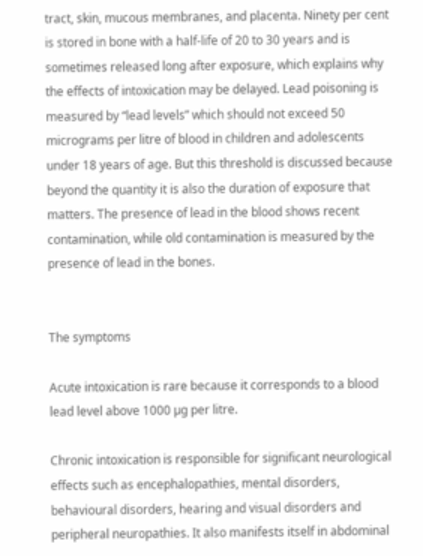tract, skin, mucous membranes, and placenta. Ninety per cent is stored in bone with a half-life of 20 to 30 years and is sometimes released long after exposure, which explains why the effects of intoxication may be delayed. Lead poisoning is measured by “lead levels” which should not exceed 50 micrograms per litre of blood in children and adolescents under 18 years of age. But this threshold is discussed because beyond the quantity it is also the duration of exposure that matters. The presence of lead in the blood shows recent contamination, while old contamination is measured by the presence of lead in the bones.


The symptoms

Acute intoxication is rare because it corresponds to a blood lead level above 1000 µg per litre.

Chronic intoxication is responsible for significant neurological effects such as encephalopathies, mental disorders, behavioural disorders, hearing and visual disorders and peripheral neuropathies. It also manifests itself in abdominal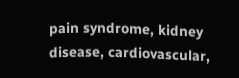pain syndrome, kidney disease, cardiovascular,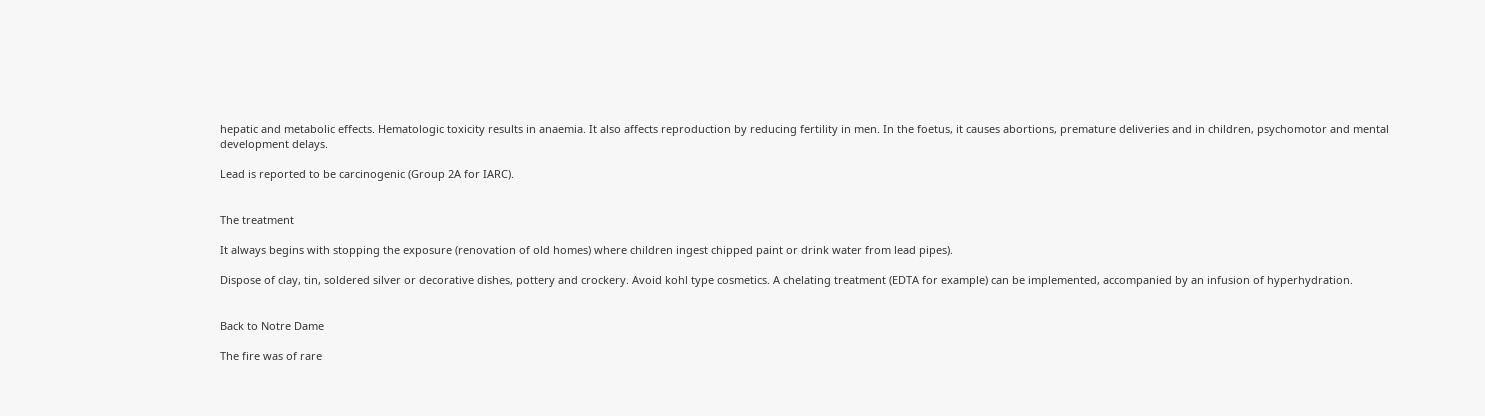hepatic and metabolic effects. Hematologic toxicity results in anaemia. It also affects reproduction by reducing fertility in men. In the foetus, it causes abortions, premature deliveries and in children, psychomotor and mental development delays.

Lead is reported to be carcinogenic (Group 2A for IARC).


The treatment

It always begins with stopping the exposure (renovation of old homes) where children ingest chipped paint or drink water from lead pipes).

Dispose of clay, tin, soldered silver or decorative dishes, pottery and crockery. Avoid kohl type cosmetics. A chelating treatment (EDTA for example) can be implemented, accompanied by an infusion of hyperhydration.


Back to Notre Dame

The fire was of rare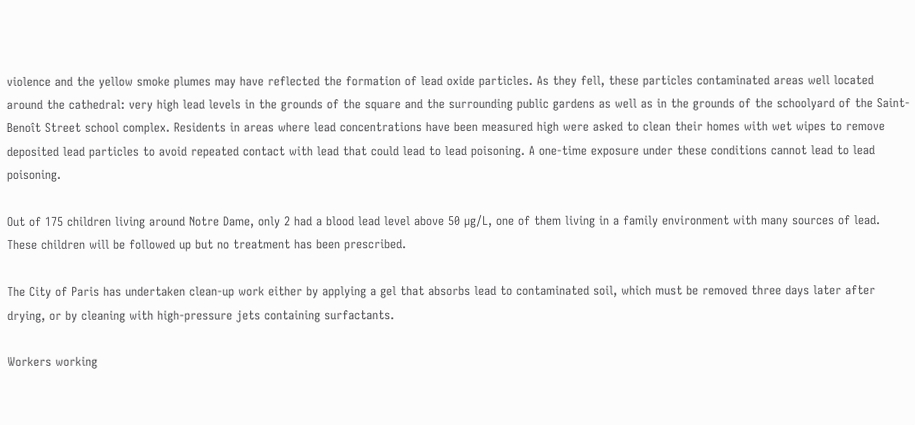violence and the yellow smoke plumes may have reflected the formation of lead oxide particles. As they fell, these particles contaminated areas well located around the cathedral: very high lead levels in the grounds of the square and the surrounding public gardens as well as in the grounds of the schoolyard of the Saint-Benoît Street school complex. Residents in areas where lead concentrations have been measured high were asked to clean their homes with wet wipes to remove deposited lead particles to avoid repeated contact with lead that could lead to lead poisoning. A one-time exposure under these conditions cannot lead to lead poisoning.

Out of 175 children living around Notre Dame, only 2 had a blood lead level above 50 µg/L, one of them living in a family environment with many sources of lead. These children will be followed up but no treatment has been prescribed.

The City of Paris has undertaken clean-up work either by applying a gel that absorbs lead to contaminated soil, which must be removed three days later after drying, or by cleaning with high-pressure jets containing surfactants.

Workers working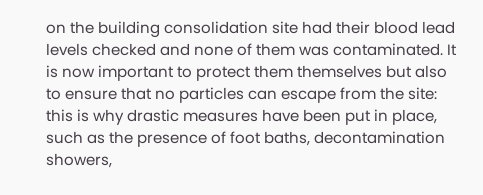on the building consolidation site had their blood lead levels checked and none of them was contaminated. It is now important to protect them themselves but also to ensure that no particles can escape from the site: this is why drastic measures have been put in place, such as the presence of foot baths, decontamination showers,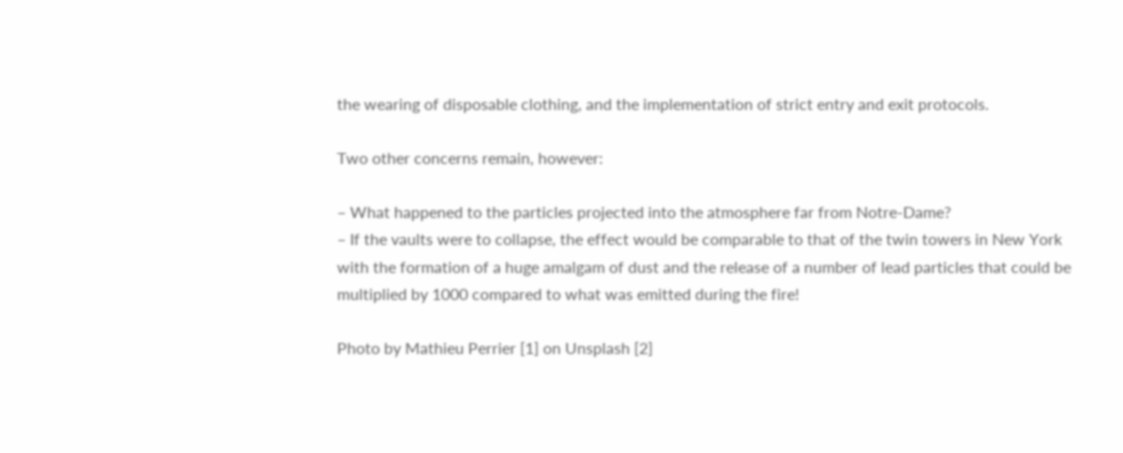the wearing of disposable clothing, and the implementation of strict entry and exit protocols.

Two other concerns remain, however:

– What happened to the particles projected into the atmosphere far from Notre-Dame?
– If the vaults were to collapse, the effect would be comparable to that of the twin towers in New York with the formation of a huge amalgam of dust and the release of a number of lead particles that could be multiplied by 1000 compared to what was emitted during the fire!

Photo by Mathieu Perrier [1] on Unsplash [2]